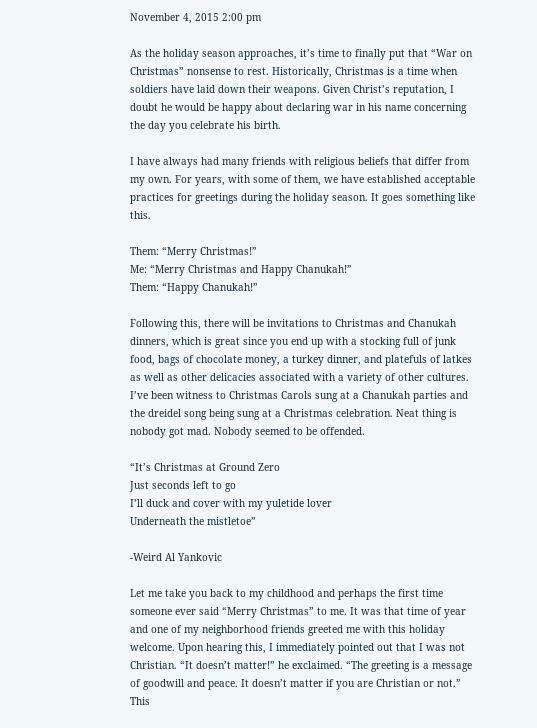November 4, 2015 2:00 pm

As the holiday season approaches, it’s time to finally put that “War on Christmas” nonsense to rest. Historically, Christmas is a time when soldiers have laid down their weapons. Given Christ’s reputation, I doubt he would be happy about declaring war in his name concerning the day you celebrate his birth.

I have always had many friends with religious beliefs that differ from my own. For years, with some of them, we have established acceptable practices for greetings during the holiday season. It goes something like this.

Them: “Merry Christmas!”
Me: “Merry Christmas and Happy Chanukah!”
Them: “Happy Chanukah!”

Following this, there will be invitations to Christmas and Chanukah dinners, which is great since you end up with a stocking full of junk food, bags of chocolate money, a turkey dinner, and platefuls of latkes as well as other delicacies associated with a variety of other cultures. I’ve been witness to Christmas Carols sung at a Chanukah parties and the dreidel song being sung at a Christmas celebration. Neat thing is nobody got mad. Nobody seemed to be offended.

“It’s Christmas at Ground Zero
Just seconds left to go
I’ll duck and cover with my yuletide lover
Underneath the mistletoe”

-Weird Al Yankovic

Let me take you back to my childhood and perhaps the first time someone ever said “Merry Christmas” to me. It was that time of year and one of my neighborhood friends greeted me with this holiday welcome. Upon hearing this, I immediately pointed out that I was not Christian. “It doesn’t matter!” he exclaimed. “The greeting is a message of goodwill and peace. It doesn’t matter if you are Christian or not.” This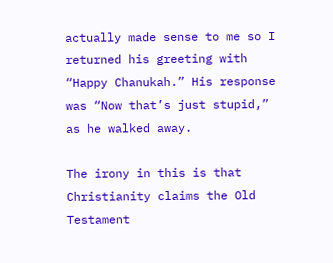actually made sense to me so I returned his greeting with “Happy Chanukah.” His response was “Now that’s just stupid,” as he walked away.

The irony in this is that Christianity claims the Old Testament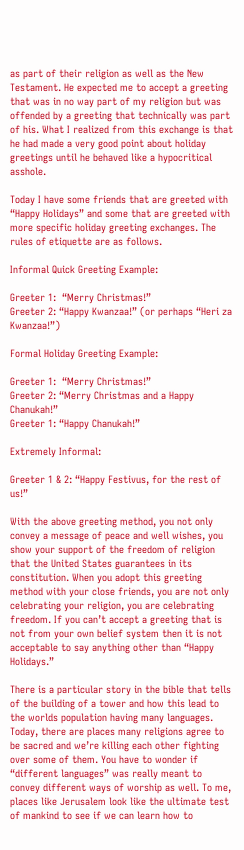as part of their religion as well as the New Testament. He expected me to accept a greeting that was in no way part of my religion but was offended by a greeting that technically was part of his. What I realized from this exchange is that he had made a very good point about holiday greetings until he behaved like a hypocritical asshole.

Today I have some friends that are greeted with “Happy Holidays” and some that are greeted with more specific holiday greeting exchanges. The rules of etiquette are as follows.

Informal Quick Greeting Example:

Greeter 1:  “Merry Christmas!”
Greeter 2: “Happy Kwanzaa!” (or perhaps “Heri za Kwanzaa!”)

Formal Holiday Greeting Example:

Greeter 1:  “Merry Christmas!”
Greeter 2: “Merry Christmas and a Happy Chanukah!”
Greeter 1: “Happy Chanukah!”

Extremely Informal:

Greeter 1 & 2: “Happy Festivus, for the rest of us!”

With the above greeting method, you not only convey a message of peace and well wishes, you show your support of the freedom of religion that the United States guarantees in its constitution. When you adopt this greeting method with your close friends, you are not only celebrating your religion, you are celebrating freedom. If you can’t accept a greeting that is not from your own belief system then it is not acceptable to say anything other than “Happy Holidays.”

There is a particular story in the bible that tells of the building of a tower and how this lead to the worlds population having many languages. Today, there are places many religions agree to be sacred and we’re killing each other fighting over some of them. You have to wonder if “different languages” was really meant to convey different ways of worship as well. To me, places like Jerusalem look like the ultimate test of mankind to see if we can learn how to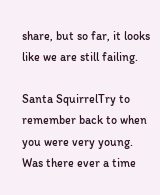share, but so far, it looks like we are still failing.

Santa SquirrelTry to remember back to when you were very young. Was there ever a time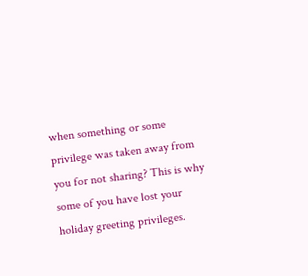when something or some privilege was taken away from you for not sharing? This is why some of you have lost your holiday greeting privileges.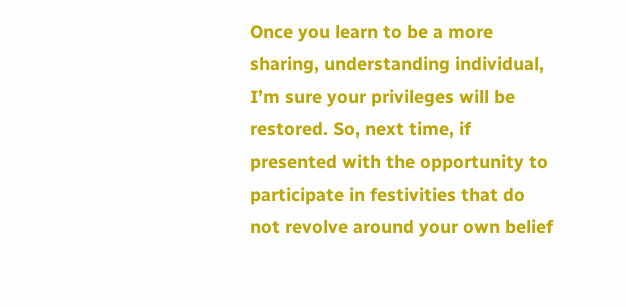Once you learn to be a more sharing, understanding individual, I’m sure your privileges will be restored. So, next time, if presented with the opportunity to participate in festivities that do not revolve around your own belief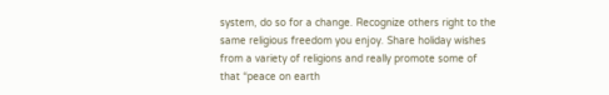system, do so for a change. Recognize others right to the same religious freedom you enjoy. Share holiday wishes from a variety of religions and really promote some of that “peace on earth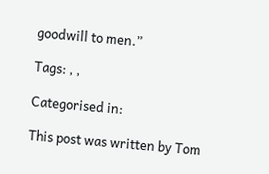goodwill to men.”

Tags: , ,

Categorised in:

This post was written by Tom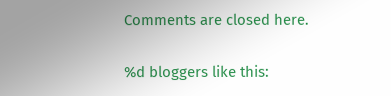Comments are closed here.

%d bloggers like this: